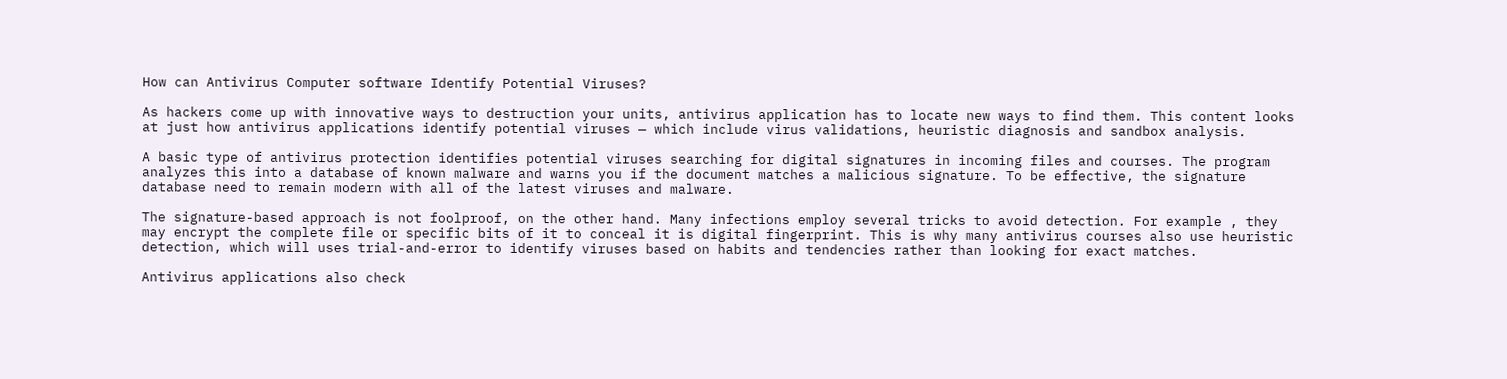How can Antivirus Computer software Identify Potential Viruses?

As hackers come up with innovative ways to destruction your units, antivirus application has to locate new ways to find them. This content looks at just how antivirus applications identify potential viruses — which include virus validations, heuristic diagnosis and sandbox analysis.

A basic type of antivirus protection identifies potential viruses searching for digital signatures in incoming files and courses. The program analyzes this into a database of known malware and warns you if the document matches a malicious signature. To be effective, the signature database need to remain modern with all of the latest viruses and malware.

The signature-based approach is not foolproof, on the other hand. Many infections employ several tricks to avoid detection. For example , they may encrypt the complete file or specific bits of it to conceal it is digital fingerprint. This is why many antivirus courses also use heuristic detection, which will uses trial-and-error to identify viruses based on habits and tendencies rather than looking for exact matches.

Antivirus applications also check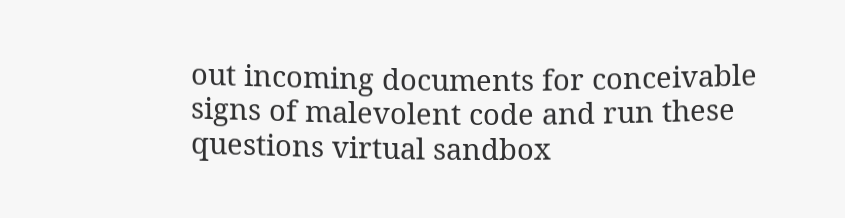out incoming documents for conceivable signs of malevolent code and run these questions virtual sandbox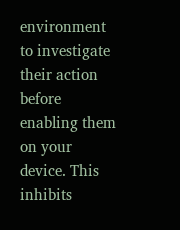environment to investigate their action before enabling them on your device. This inhibits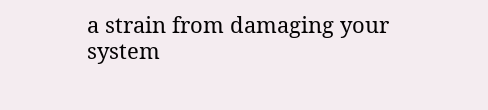a strain from damaging your system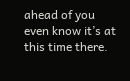ahead of you even know it’s at this time there.